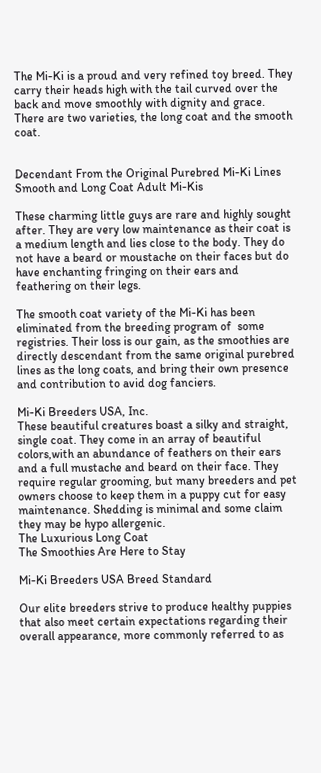The Mi-Ki is a proud and very refined toy breed. They carry their heads high with the tail curved over the back and move smoothly with dignity and grace. There are two varieties, the long coat and the smooth coat.


Decendant From the Original Purebred Mi-Ki Lines
Smooth and Long Coat Adult Mi-Kis

These charming little guys are rare and highly sought after. They are very low maintenance as their coat is a medium length and lies close to the body. They do not have a beard or moustache on their faces but do have enchanting fringing on their ears and feathering on their legs.

The smooth coat variety of the Mi-Ki has been eliminated from the breeding program of  some registries. Their loss is our gain, as the smoothies are directly descendant from the same original purebred lines as the long coats, and bring their own presence and contribution to avid dog fanciers.

Mi-Ki Breeders USA, Inc.
These beautiful creatures boast a silky and straight, single coat. They come in an array of beautiful colors,with an abundance of feathers on their ears and a full mustache and beard on their face. They require regular grooming, but many breeders and pet owners choose to keep them in a puppy cut for easy maintenance. Shedding is minimal and some claim they may be hypo allergenic.
The Luxurious Long Coat
The Smoothies Are Here to Stay

Mi-Ki Breeders USA Breed Standard

Our elite breeders strive to produce healthy puppies that also meet certain expectations regarding their overall appearance, more commonly referred to as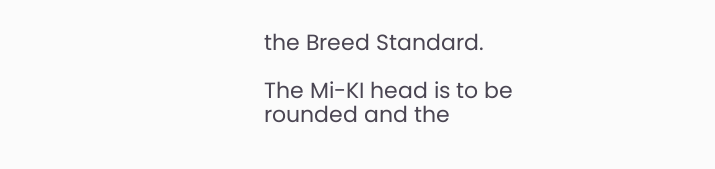the Breed Standard.

The Mi-KI head is to be rounded and the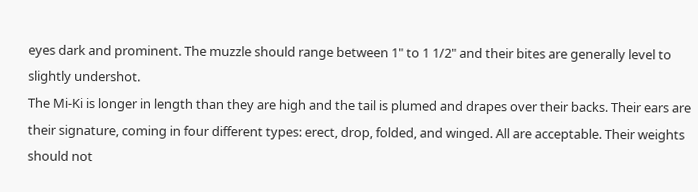eyes dark and prominent. The muzzle should range between 1" to 1 1/2" and their bites are generally level to slightly undershot.
The Mi-Ki is longer in length than they are high and the tail is plumed and drapes over their backs. Their ears are their signature, coming in four different types: erect, drop, folded, and winged. All are acceptable. Their weights should not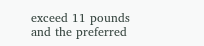exceed 11 pounds and the preferred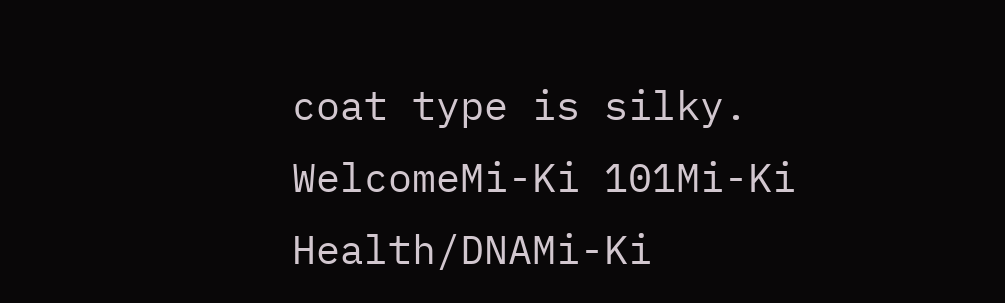coat type is silky.
WelcomeMi-Ki 101Mi-Ki Health/DNAMi-Ki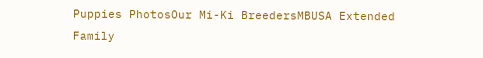Puppies PhotosOur Mi-Ki BreedersMBUSA Extended Family